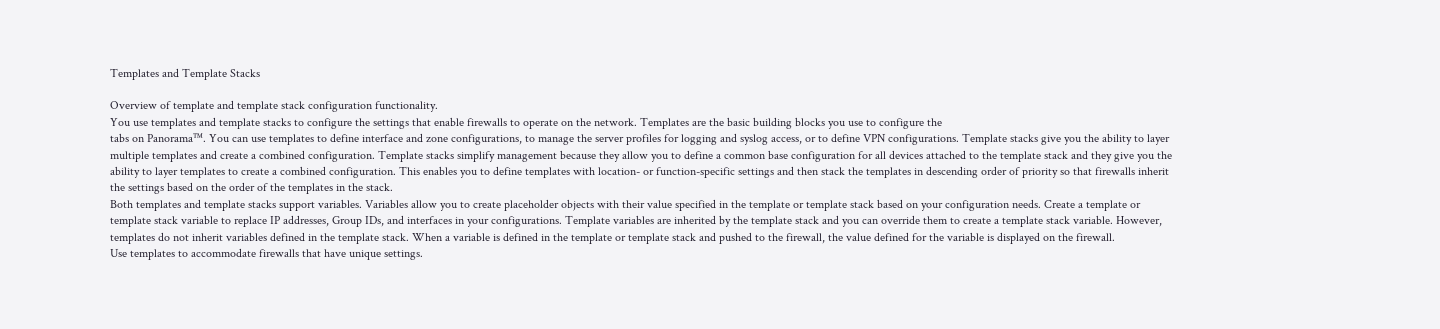Templates and Template Stacks

Overview of template and template stack configuration functionality.
You use templates and template stacks to configure the settings that enable firewalls to operate on the network. Templates are the basic building blocks you use to configure the
tabs on Panorama™. You can use templates to define interface and zone configurations, to manage the server profiles for logging and syslog access, or to define VPN configurations. Template stacks give you the ability to layer multiple templates and create a combined configuration. Template stacks simplify management because they allow you to define a common base configuration for all devices attached to the template stack and they give you the ability to layer templates to create a combined configuration. This enables you to define templates with location- or function-specific settings and then stack the templates in descending order of priority so that firewalls inherit the settings based on the order of the templates in the stack.
Both templates and template stacks support variables. Variables allow you to create placeholder objects with their value specified in the template or template stack based on your configuration needs. Create a template or template stack variable to replace IP addresses, Group IDs, and interfaces in your configurations. Template variables are inherited by the template stack and you can override them to create a template stack variable. However, templates do not inherit variables defined in the template stack. When a variable is defined in the template or template stack and pushed to the firewall, the value defined for the variable is displayed on the firewall.
Use templates to accommodate firewalls that have unique settings.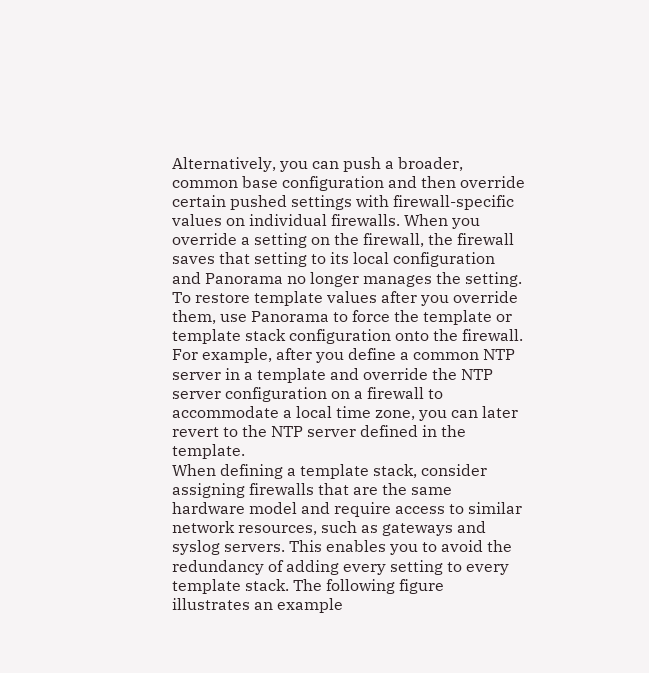Alternatively, you can push a broader, common base configuration and then override certain pushed settings with firewall-specific values on individual firewalls. When you override a setting on the firewall, the firewall saves that setting to its local configuration and Panorama no longer manages the setting. To restore template values after you override them, use Panorama to force the template or template stack configuration onto the firewall. For example, after you define a common NTP server in a template and override the NTP server configuration on a firewall to accommodate a local time zone, you can later revert to the NTP server defined in the template.
When defining a template stack, consider assigning firewalls that are the same hardware model and require access to similar network resources, such as gateways and syslog servers. This enables you to avoid the redundancy of adding every setting to every template stack. The following figure illustrates an example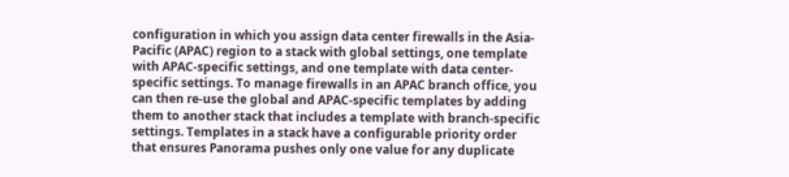configuration in which you assign data center firewalls in the Asia-Pacific (APAC) region to a stack with global settings, one template with APAC-specific settings, and one template with data center-specific settings. To manage firewalls in an APAC branch office, you can then re-use the global and APAC-specific templates by adding them to another stack that includes a template with branch-specific settings. Templates in a stack have a configurable priority order that ensures Panorama pushes only one value for any duplicate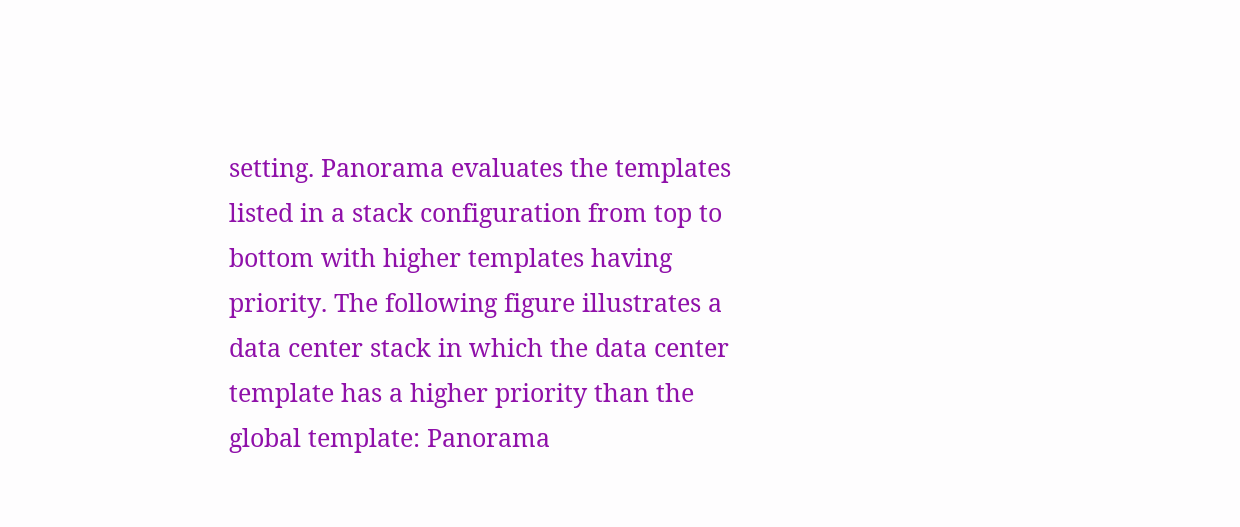setting. Panorama evaluates the templates listed in a stack configuration from top to bottom with higher templates having priority. The following figure illustrates a data center stack in which the data center template has a higher priority than the global template: Panorama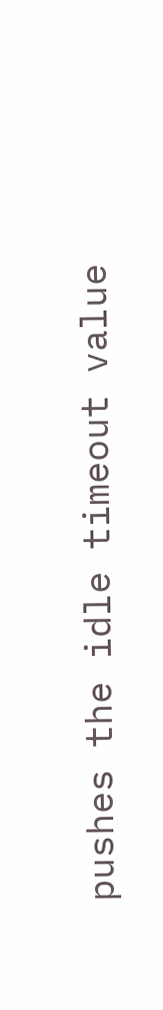pushes the idle timeout value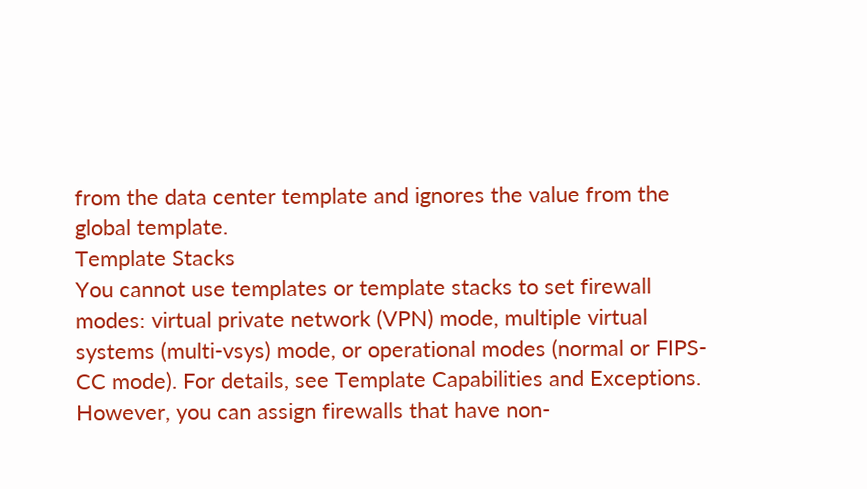from the data center template and ignores the value from the global template.
Template Stacks
You cannot use templates or template stacks to set firewall modes: virtual private network (VPN) mode, multiple virtual systems (multi-vsys) mode, or operational modes (normal or FIPS-CC mode). For details, see Template Capabilities and Exceptions. However, you can assign firewalls that have non-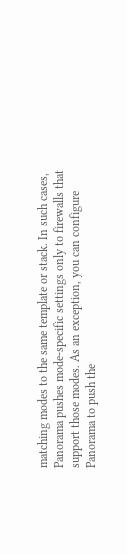matching modes to the same template or stack. In such cases, Panorama pushes mode-specific settings only to firewalls that support those modes. As an exception, you can configure Panorama to push the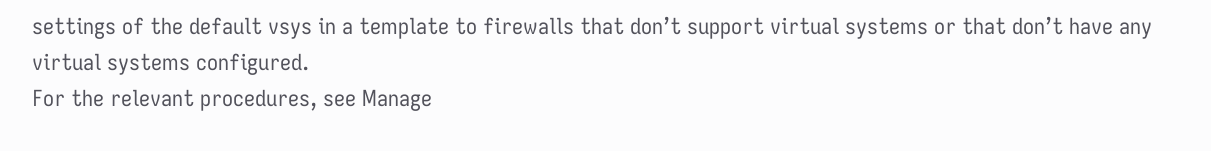settings of the default vsys in a template to firewalls that don’t support virtual systems or that don’t have any virtual systems configured.
For the relevant procedures, see Manage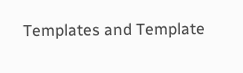Templates and Template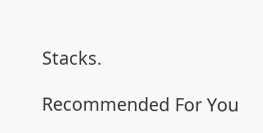Stacks.

Recommended For You